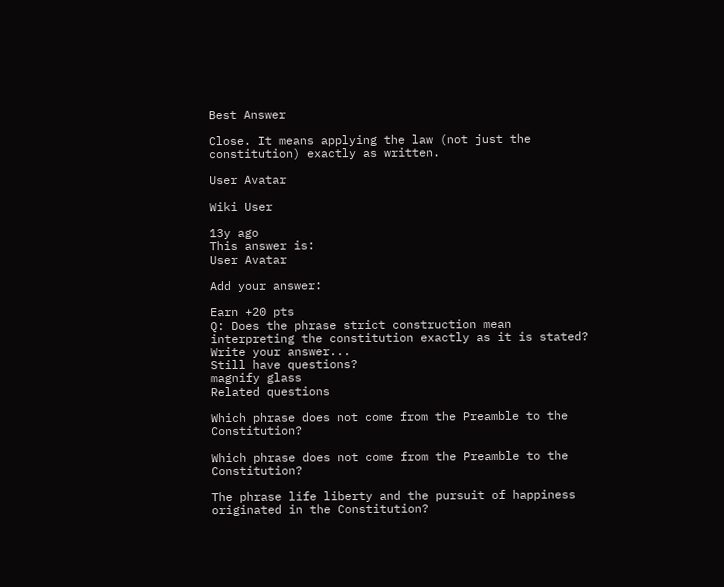Best Answer

Close. It means applying the law (not just the constitution) exactly as written.

User Avatar

Wiki User

13y ago
This answer is:
User Avatar

Add your answer:

Earn +20 pts
Q: Does the phrase strict construction mean interpreting the constitution exactly as it is stated?
Write your answer...
Still have questions?
magnify glass
Related questions

Which phrase does not come from the Preamble to the Constitution?

Which phrase does not come from the Preamble to the Constitution?

The phrase life liberty and the pursuit of happiness originated in the Constitution?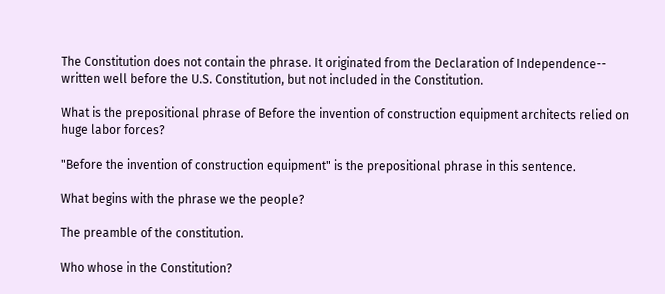The Constitution does not contain the phrase. It originated from the Declaration of Independence-- written well before the U.S. Constitution, but not included in the Constitution.

What is the prepositional phrase of Before the invention of construction equipment architects relied on huge labor forces?

"Before the invention of construction equipment" is the prepositional phrase in this sentence.

What begins with the phrase we the people?

The preamble of the constitution.

Who whose in the Constitution?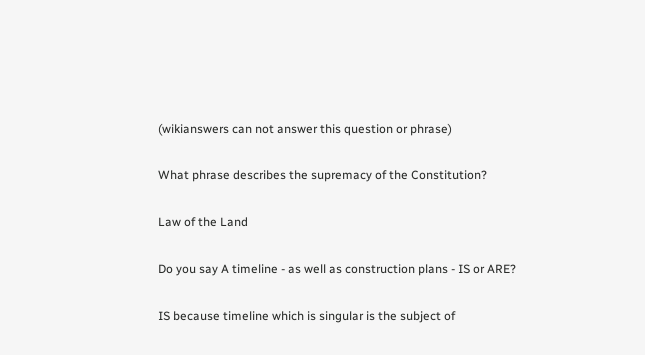(wikianswers can not answer this question or phrase)

What phrase describes the supremacy of the Constitution?

Law of the Land

Do you say A timeline - as well as construction plans - IS or ARE?

IS because timeline which is singular is the subject of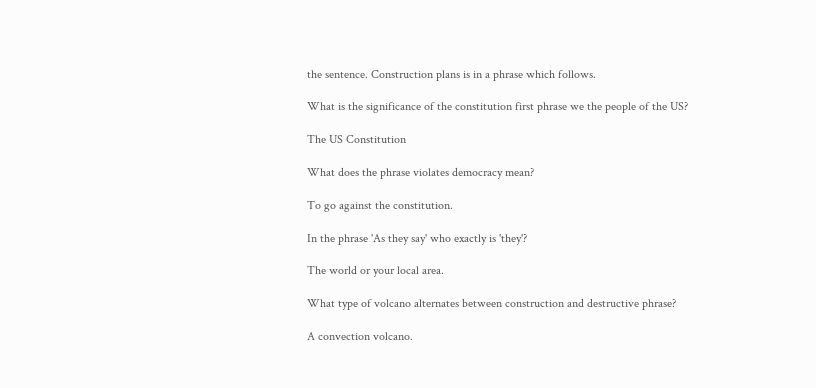the sentence. Construction plans is in a phrase which follows.

What is the significance of the constitution first phrase we the people of the US?

The US Constitution

What does the phrase violates democracy mean?

To go against the constitution.

In the phrase 'As they say' who exactly is 'they'?

The world or your local area.

What type of volcano alternates between construction and destructive phrase?

A convection volcano.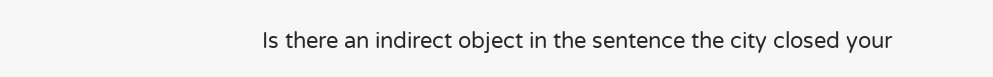Is there an indirect object in the sentence the city closed your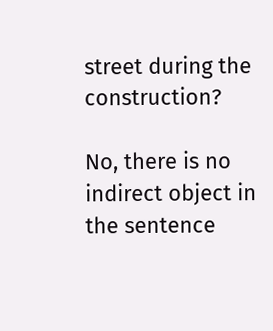street during the construction?

No, there is no indirect object in the sentence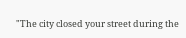"The city closed your street during the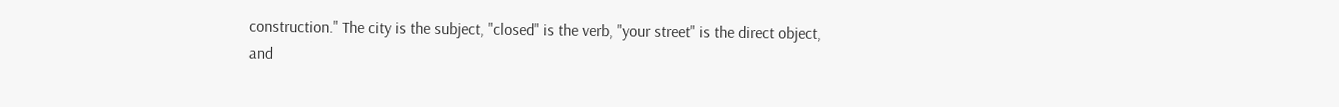construction." The city is the subject, "closed" is the verb, "your street" is the direct object, and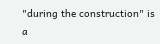"during the construction" is a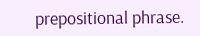prepositional phrase.